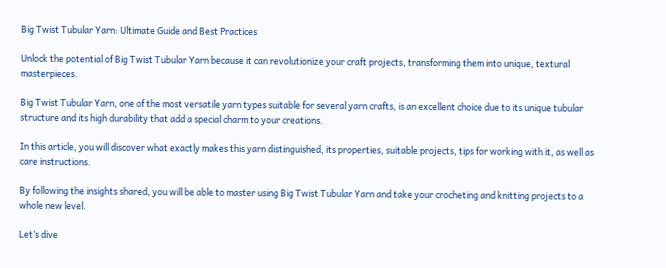Big Twist Tubular Yarn: Ultimate Guide and Best Practices

Unlock the potential of Big Twist Tubular Yarn because it can revolutionize your craft projects, transforming them into unique, textural masterpieces.

Big Twist Tubular Yarn, one of the most versatile yarn types suitable for several yarn crafts, is an excellent choice due to its unique tubular structure and its high durability that add a special charm to your creations.

In this article, you will discover what exactly makes this yarn distinguished, its properties, suitable projects, tips for working with it, as well as care instructions.

By following the insights shared, you will be able to master using Big Twist Tubular Yarn and take your crocheting and knitting projects to a whole new level.

Let’s dive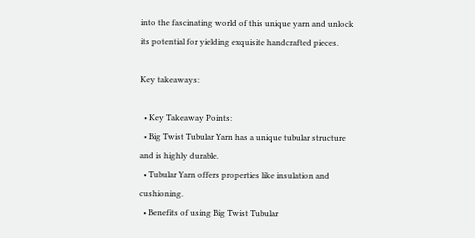into the fascinating world of this unique yarn and unlock its potential for yielding exquisite handcrafted pieces.

Key takeaways:

  • Key Takeaway Points:
  • Big Twist Tubular Yarn has a unique tubular structure and is highly durable.
  • Tubular Yarn offers properties like insulation and cushioning.
  • Benefits of using Big Twist Tubular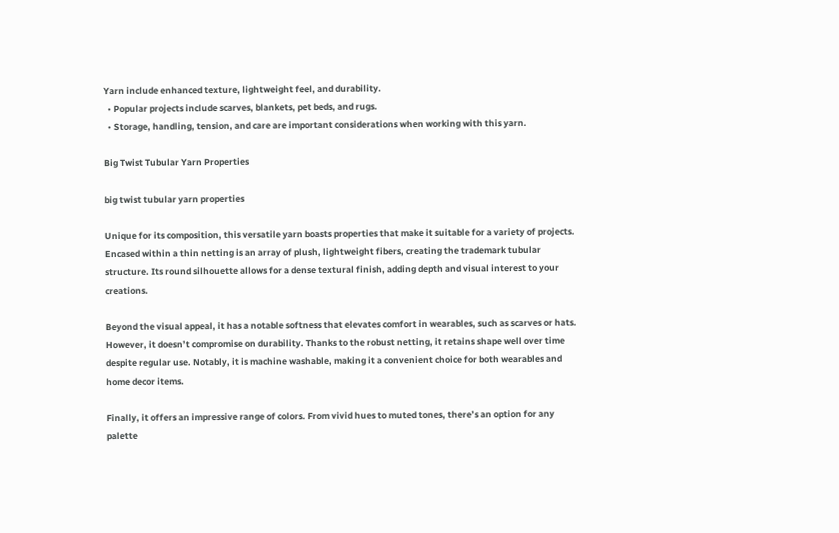Yarn include enhanced texture, lightweight feel, and durability.
  • Popular projects include scarves, blankets, pet beds, and rugs.
  • Storage, handling, tension, and care are important considerations when working with this yarn.

Big Twist Tubular Yarn Properties

big twist tubular yarn properties

Unique for its composition, this versatile yarn boasts properties that make it suitable for a variety of projects. Encased within a thin netting is an array of plush, lightweight fibers, creating the trademark tubular structure. Its round silhouette allows for a dense textural finish, adding depth and visual interest to your creations.

Beyond the visual appeal, it has a notable softness that elevates comfort in wearables, such as scarves or hats. However, it doesn’t compromise on durability. Thanks to the robust netting, it retains shape well over time despite regular use. Notably, it is machine washable, making it a convenient choice for both wearables and home decor items.

Finally, it offers an impressive range of colors. From vivid hues to muted tones, there’s an option for any palette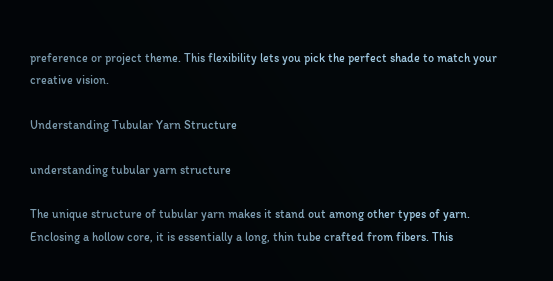preference or project theme. This flexibility lets you pick the perfect shade to match your creative vision.

Understanding Tubular Yarn Structure

understanding tubular yarn structure

The unique structure of tubular yarn makes it stand out among other types of yarn. Enclosing a hollow core, it is essentially a long, thin tube crafted from fibers. This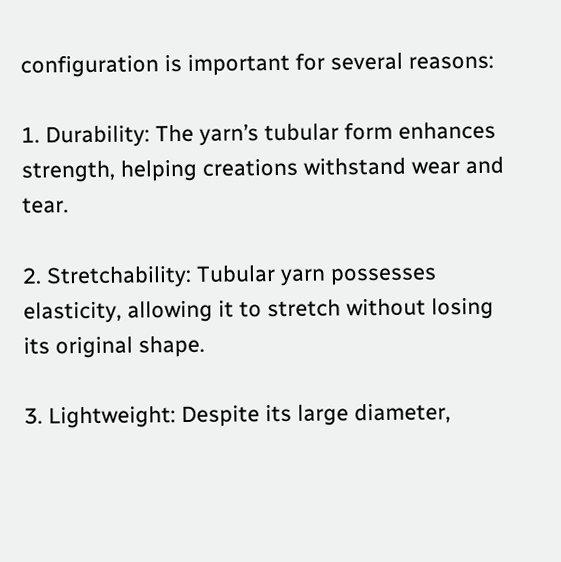configuration is important for several reasons:

1. Durability: The yarn’s tubular form enhances strength, helping creations withstand wear and tear.

2. Stretchability: Tubular yarn possesses elasticity, allowing it to stretch without losing its original shape.

3. Lightweight: Despite its large diameter,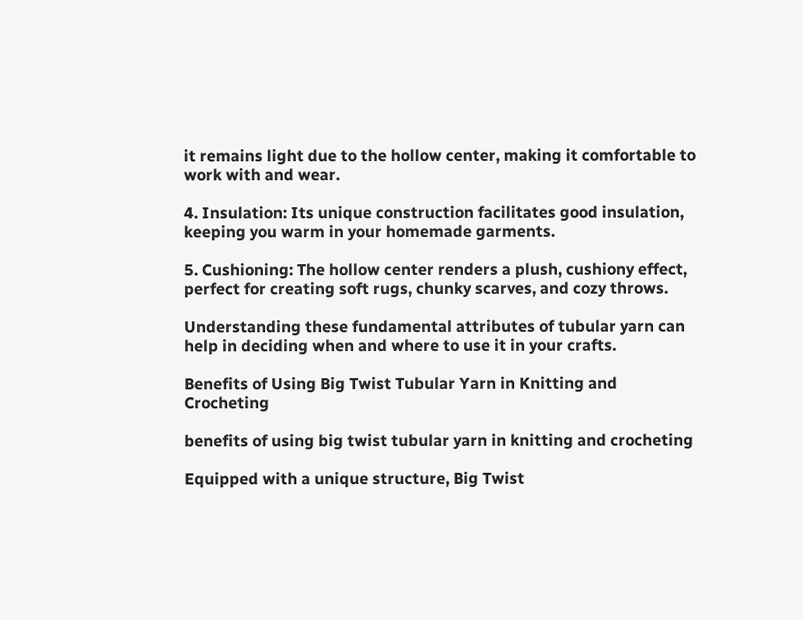it remains light due to the hollow center, making it comfortable to work with and wear.

4. Insulation: Its unique construction facilitates good insulation, keeping you warm in your homemade garments.

5. Cushioning: The hollow center renders a plush, cushiony effect, perfect for creating soft rugs, chunky scarves, and cozy throws.

Understanding these fundamental attributes of tubular yarn can help in deciding when and where to use it in your crafts.

Benefits of Using Big Twist Tubular Yarn in Knitting and Crocheting

benefits of using big twist tubular yarn in knitting and crocheting

Equipped with a unique structure, Big Twist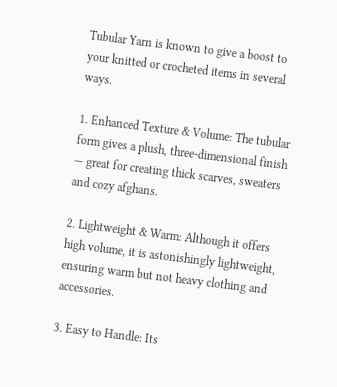Tubular Yarn is known to give a boost to your knitted or crocheted items in several ways.

1. Enhanced Texture & Volume: The tubular form gives a plush, three-dimensional finish — great for creating thick scarves, sweaters and cozy afghans.

2. Lightweight & Warm: Although it offers high volume, it is astonishingly lightweight, ensuring warm but not heavy clothing and accessories.

3. Easy to Handle: Its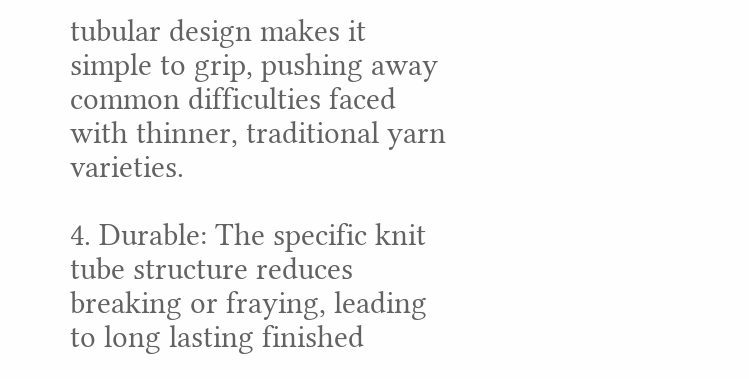tubular design makes it simple to grip, pushing away common difficulties faced with thinner, traditional yarn varieties.

4. Durable: The specific knit tube structure reduces breaking or fraying, leading to long lasting finished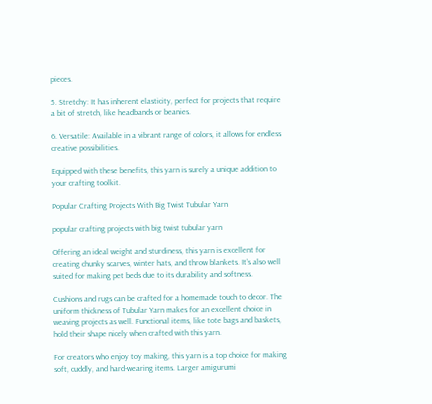pieces.

5. Stretchy: It has inherent elasticity, perfect for projects that require a bit of stretch, like headbands or beanies.

6. Versatile: Available in a vibrant range of colors, it allows for endless creative possibilities.

Equipped with these benefits, this yarn is surely a unique addition to your crafting toolkit.

Popular Crafting Projects With Big Twist Tubular Yarn

popular crafting projects with big twist tubular yarn

Offering an ideal weight and sturdiness, this yarn is excellent for creating chunky scarves, winter hats, and throw blankets. It’s also well suited for making pet beds due to its durability and softness.

Cushions and rugs can be crafted for a homemade touch to decor. The uniform thickness of Tubular Yarn makes for an excellent choice in weaving projects as well. Functional items, like tote bags and baskets, hold their shape nicely when crafted with this yarn.

For creators who enjoy toy making, this yarn is a top choice for making soft, cuddly, and hard-wearing items. Larger amigurumi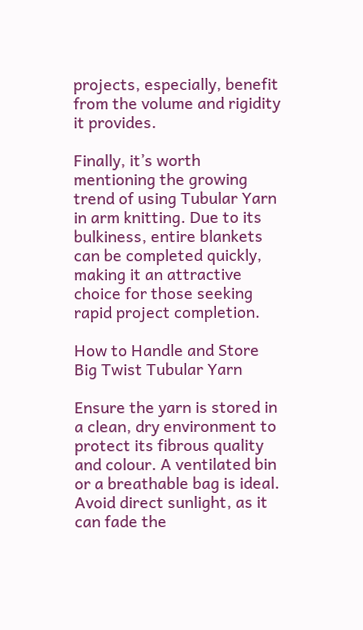projects, especially, benefit from the volume and rigidity it provides.

Finally, it’s worth mentioning the growing trend of using Tubular Yarn in arm knitting. Due to its bulkiness, entire blankets can be completed quickly, making it an attractive choice for those seeking rapid project completion.

How to Handle and Store Big Twist Tubular Yarn

Ensure the yarn is stored in a clean, dry environment to protect its fibrous quality and colour. A ventilated bin or a breathable bag is ideal. Avoid direct sunlight, as it can fade the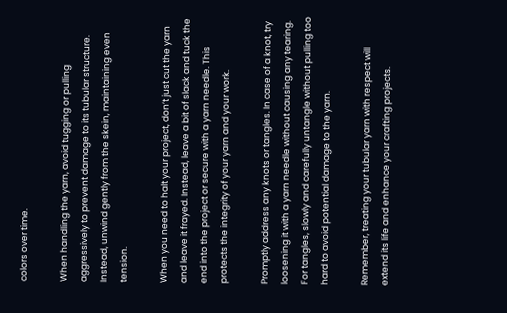colors over time.

When handling the yarn, avoid tugging or pulling aggressively to prevent damage to its tubular structure. Instead, unwind gently from the skein, maintaining even tension.

When you need to halt your project, don’t just cut the yarn and leave it frayed. Instead, leave a bit of slack and tuck the end into the project or secure with a yarn needle. This protects the integrity of your yarn and your work.

Promptly address any knots or tangles. In case of a knot, try loosening it with a yarn needle without causing any tearing. For tangles, slowly and carefully untangle without pulling too hard to avoid potential damage to the yarn.

Remember, treating your tubular yarn with respect will extend its life and enhance your crafting projects.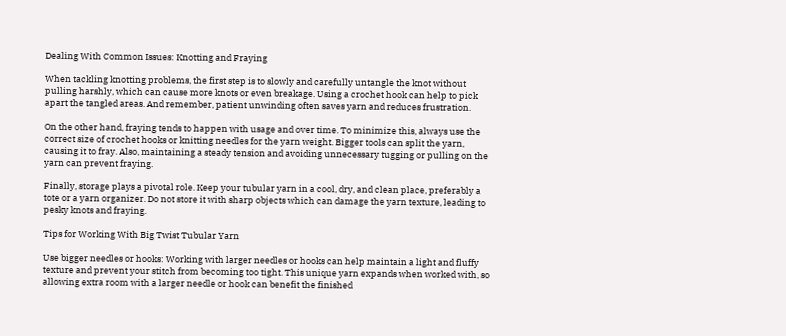Dealing With Common Issues: Knotting and Fraying

When tackling knotting problems, the first step is to slowly and carefully untangle the knot without pulling harshly, which can cause more knots or even breakage. Using a crochet hook can help to pick apart the tangled areas. And remember, patient unwinding often saves yarn and reduces frustration.

On the other hand, fraying tends to happen with usage and over time. To minimize this, always use the correct size of crochet hooks or knitting needles for the yarn weight. Bigger tools can split the yarn, causing it to fray. Also, maintaining a steady tension and avoiding unnecessary tugging or pulling on the yarn can prevent fraying.

Finally, storage plays a pivotal role. Keep your tubular yarn in a cool, dry, and clean place, preferably a tote or a yarn organizer. Do not store it with sharp objects which can damage the yarn texture, leading to pesky knots and fraying.

Tips for Working With Big Twist Tubular Yarn

Use bigger needles or hooks: Working with larger needles or hooks can help maintain a light and fluffy texture and prevent your stitch from becoming too tight. This unique yarn expands when worked with, so allowing extra room with a larger needle or hook can benefit the finished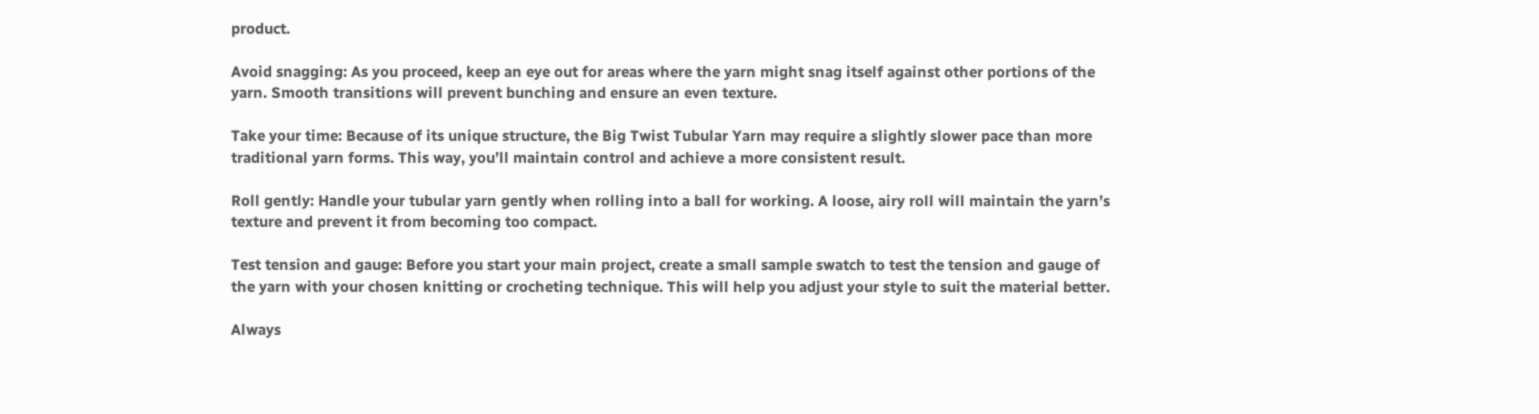product.

Avoid snagging: As you proceed, keep an eye out for areas where the yarn might snag itself against other portions of the yarn. Smooth transitions will prevent bunching and ensure an even texture.

Take your time: Because of its unique structure, the Big Twist Tubular Yarn may require a slightly slower pace than more traditional yarn forms. This way, you’ll maintain control and achieve a more consistent result.

Roll gently: Handle your tubular yarn gently when rolling into a ball for working. A loose, airy roll will maintain the yarn’s texture and prevent it from becoming too compact.

Test tension and gauge: Before you start your main project, create a small sample swatch to test the tension and gauge of the yarn with your chosen knitting or crocheting technique. This will help you adjust your style to suit the material better.

Always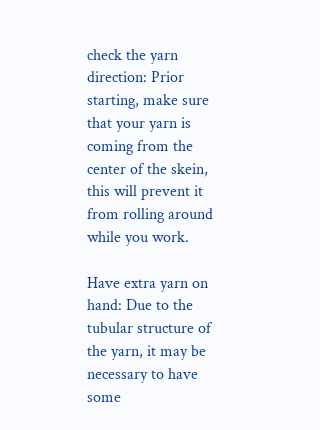check the yarn direction: Prior starting, make sure that your yarn is coming from the center of the skein, this will prevent it from rolling around while you work.

Have extra yarn on hand: Due to the tubular structure of the yarn, it may be necessary to have some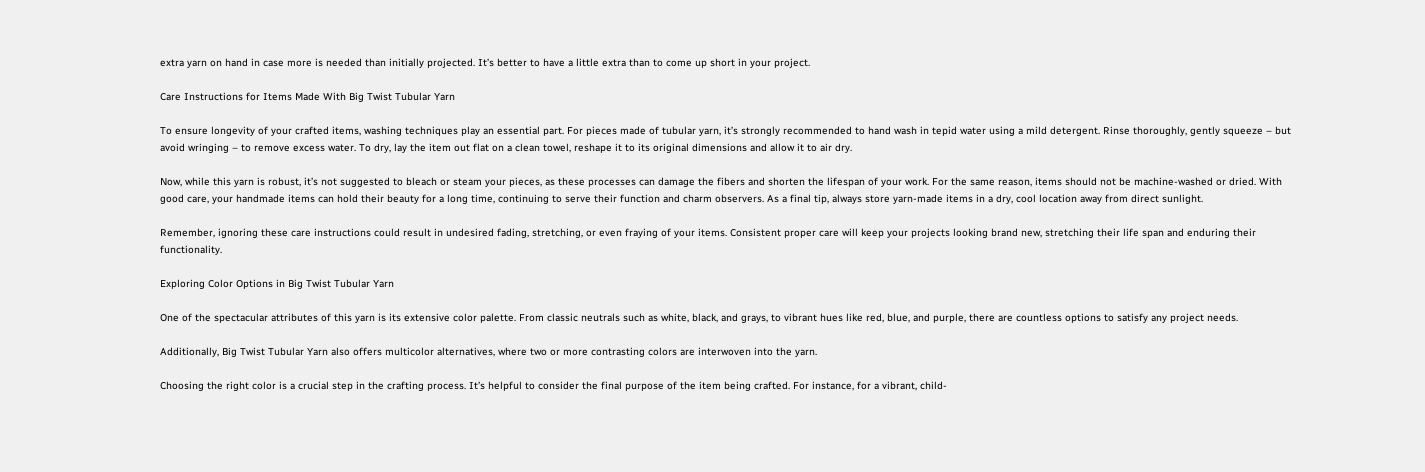extra yarn on hand in case more is needed than initially projected. It’s better to have a little extra than to come up short in your project.

Care Instructions for Items Made With Big Twist Tubular Yarn

To ensure longevity of your crafted items, washing techniques play an essential part. For pieces made of tubular yarn, it’s strongly recommended to hand wash in tepid water using a mild detergent. Rinse thoroughly, gently squeeze – but avoid wringing – to remove excess water. To dry, lay the item out flat on a clean towel, reshape it to its original dimensions and allow it to air dry.

Now, while this yarn is robust, it’s not suggested to bleach or steam your pieces, as these processes can damage the fibers and shorten the lifespan of your work. For the same reason, items should not be machine-washed or dried. With good care, your handmade items can hold their beauty for a long time, continuing to serve their function and charm observers. As a final tip, always store yarn-made items in a dry, cool location away from direct sunlight.

Remember, ignoring these care instructions could result in undesired fading, stretching, or even fraying of your items. Consistent proper care will keep your projects looking brand new, stretching their life span and enduring their functionality.

Exploring Color Options in Big Twist Tubular Yarn

One of the spectacular attributes of this yarn is its extensive color palette. From classic neutrals such as white, black, and grays, to vibrant hues like red, blue, and purple, there are countless options to satisfy any project needs.

Additionally, Big Twist Tubular Yarn also offers multicolor alternatives, where two or more contrasting colors are interwoven into the yarn.

Choosing the right color is a crucial step in the crafting process. It’s helpful to consider the final purpose of the item being crafted. For instance, for a vibrant, child-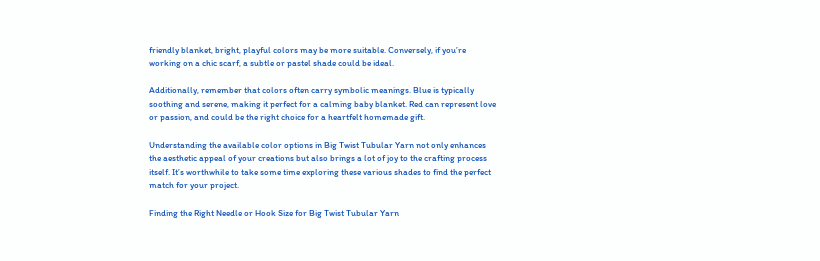friendly blanket, bright, playful colors may be more suitable. Conversely, if you’re working on a chic scarf, a subtle or pastel shade could be ideal.

Additionally, remember that colors often carry symbolic meanings. Blue is typically soothing and serene, making it perfect for a calming baby blanket. Red can represent love or passion, and could be the right choice for a heartfelt homemade gift.

Understanding the available color options in Big Twist Tubular Yarn not only enhances the aesthetic appeal of your creations but also brings a lot of joy to the crafting process itself. It’s worthwhile to take some time exploring these various shades to find the perfect match for your project.

Finding the Right Needle or Hook Size for Big Twist Tubular Yarn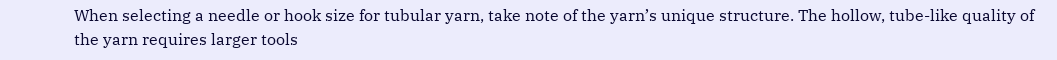When selecting a needle or hook size for tubular yarn, take note of the yarn’s unique structure. The hollow, tube-like quality of the yarn requires larger tools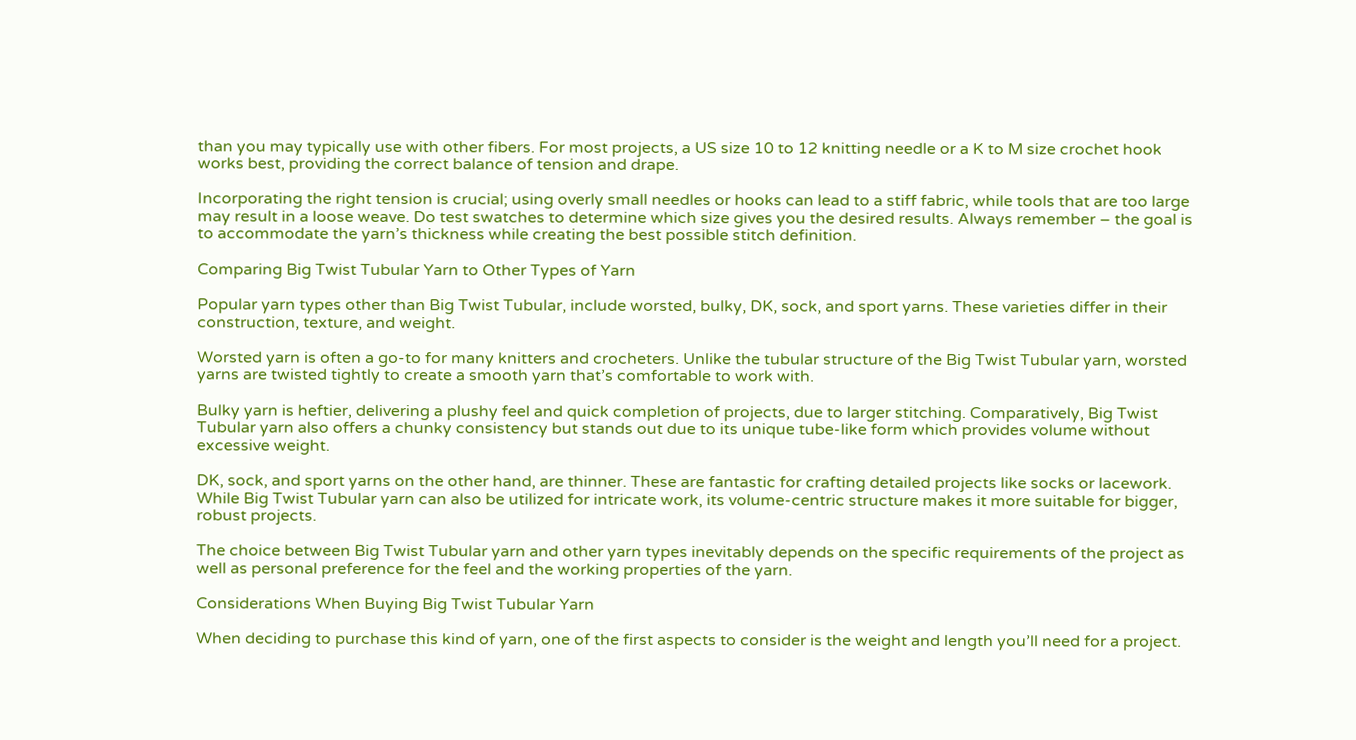than you may typically use with other fibers. For most projects, a US size 10 to 12 knitting needle or a K to M size crochet hook works best, providing the correct balance of tension and drape.

Incorporating the right tension is crucial; using overly small needles or hooks can lead to a stiff fabric, while tools that are too large may result in a loose weave. Do test swatches to determine which size gives you the desired results. Always remember – the goal is to accommodate the yarn’s thickness while creating the best possible stitch definition.

Comparing Big Twist Tubular Yarn to Other Types of Yarn

Popular yarn types other than Big Twist Tubular, include worsted, bulky, DK, sock, and sport yarns. These varieties differ in their construction, texture, and weight.

Worsted yarn is often a go-to for many knitters and crocheters. Unlike the tubular structure of the Big Twist Tubular yarn, worsted yarns are twisted tightly to create a smooth yarn that’s comfortable to work with.

Bulky yarn is heftier, delivering a plushy feel and quick completion of projects, due to larger stitching. Comparatively, Big Twist Tubular yarn also offers a chunky consistency but stands out due to its unique tube-like form which provides volume without excessive weight.

DK, sock, and sport yarns on the other hand, are thinner. These are fantastic for crafting detailed projects like socks or lacework. While Big Twist Tubular yarn can also be utilized for intricate work, its volume-centric structure makes it more suitable for bigger, robust projects.

The choice between Big Twist Tubular yarn and other yarn types inevitably depends on the specific requirements of the project as well as personal preference for the feel and the working properties of the yarn.

Considerations When Buying Big Twist Tubular Yarn

When deciding to purchase this kind of yarn, one of the first aspects to consider is the weight and length you’ll need for a project.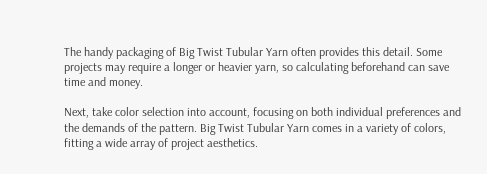The handy packaging of Big Twist Tubular Yarn often provides this detail. Some projects may require a longer or heavier yarn, so calculating beforehand can save time and money.

Next, take color selection into account, focusing on both individual preferences and the demands of the pattern. Big Twist Tubular Yarn comes in a variety of colors, fitting a wide array of project aesthetics.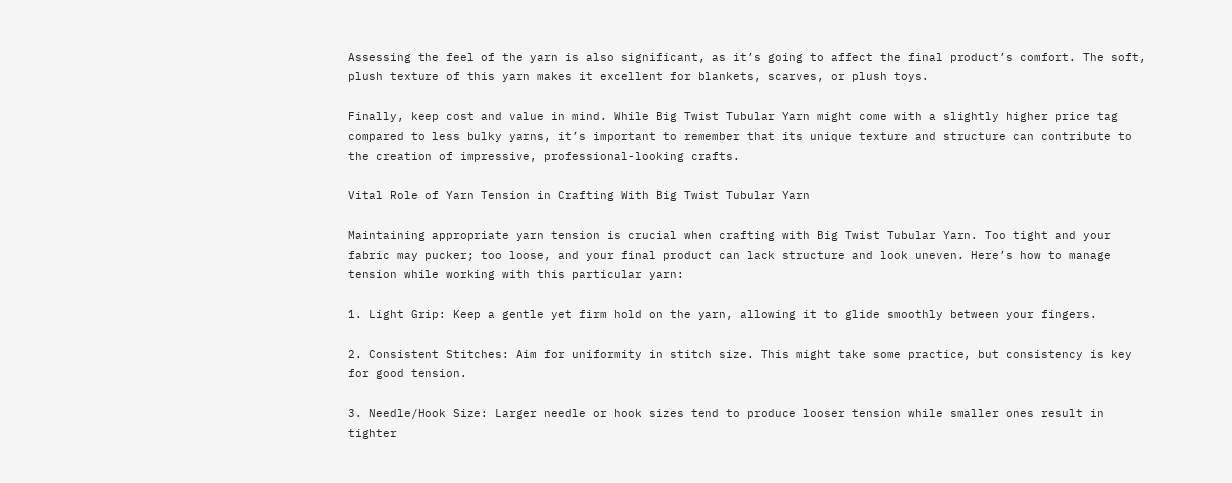Assessing the feel of the yarn is also significant, as it’s going to affect the final product’s comfort. The soft, plush texture of this yarn makes it excellent for blankets, scarves, or plush toys.

Finally, keep cost and value in mind. While Big Twist Tubular Yarn might come with a slightly higher price tag compared to less bulky yarns, it’s important to remember that its unique texture and structure can contribute to the creation of impressive, professional-looking crafts.

Vital Role of Yarn Tension in Crafting With Big Twist Tubular Yarn

Maintaining appropriate yarn tension is crucial when crafting with Big Twist Tubular Yarn. Too tight and your fabric may pucker; too loose, and your final product can lack structure and look uneven. Here’s how to manage tension while working with this particular yarn:

1. Light Grip: Keep a gentle yet firm hold on the yarn, allowing it to glide smoothly between your fingers.

2. Consistent Stitches: Aim for uniformity in stitch size. This might take some practice, but consistency is key for good tension.

3. Needle/Hook Size: Larger needle or hook sizes tend to produce looser tension while smaller ones result in tighter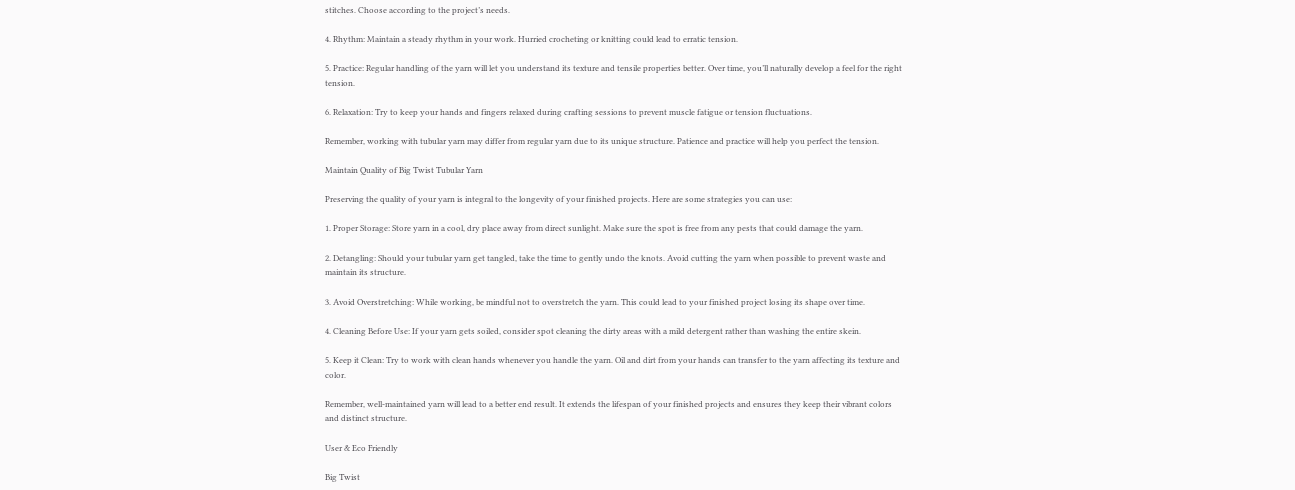stitches. Choose according to the project’s needs.

4. Rhythm: Maintain a steady rhythm in your work. Hurried crocheting or knitting could lead to erratic tension.

5. Practice: Regular handling of the yarn will let you understand its texture and tensile properties better. Over time, you’ll naturally develop a feel for the right tension.

6. Relaxation: Try to keep your hands and fingers relaxed during crafting sessions to prevent muscle fatigue or tension fluctuations.

Remember, working with tubular yarn may differ from regular yarn due to its unique structure. Patience and practice will help you perfect the tension.

Maintain Quality of Big Twist Tubular Yarn

Preserving the quality of your yarn is integral to the longevity of your finished projects. Here are some strategies you can use:

1. Proper Storage: Store yarn in a cool, dry place away from direct sunlight. Make sure the spot is free from any pests that could damage the yarn.

2. Detangling: Should your tubular yarn get tangled, take the time to gently undo the knots. Avoid cutting the yarn when possible to prevent waste and maintain its structure.

3. Avoid Overstretching: While working, be mindful not to overstretch the yarn. This could lead to your finished project losing its shape over time.

4. Cleaning Before Use: If your yarn gets soiled, consider spot cleaning the dirty areas with a mild detergent rather than washing the entire skein.

5. Keep it Clean: Try to work with clean hands whenever you handle the yarn. Oil and dirt from your hands can transfer to the yarn affecting its texture and color.

Remember, well-maintained yarn will lead to a better end result. It extends the lifespan of your finished projects and ensures they keep their vibrant colors and distinct structure.

User & Eco Friendly

Big Twist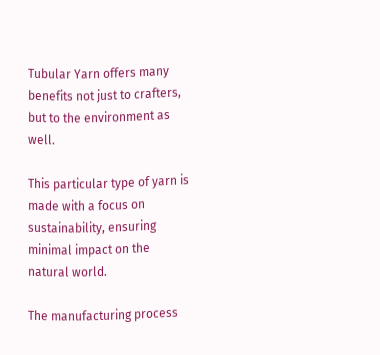Tubular Yarn offers many benefits not just to crafters, but to the environment as well.

This particular type of yarn is made with a focus on sustainability, ensuring minimal impact on the natural world.

The manufacturing process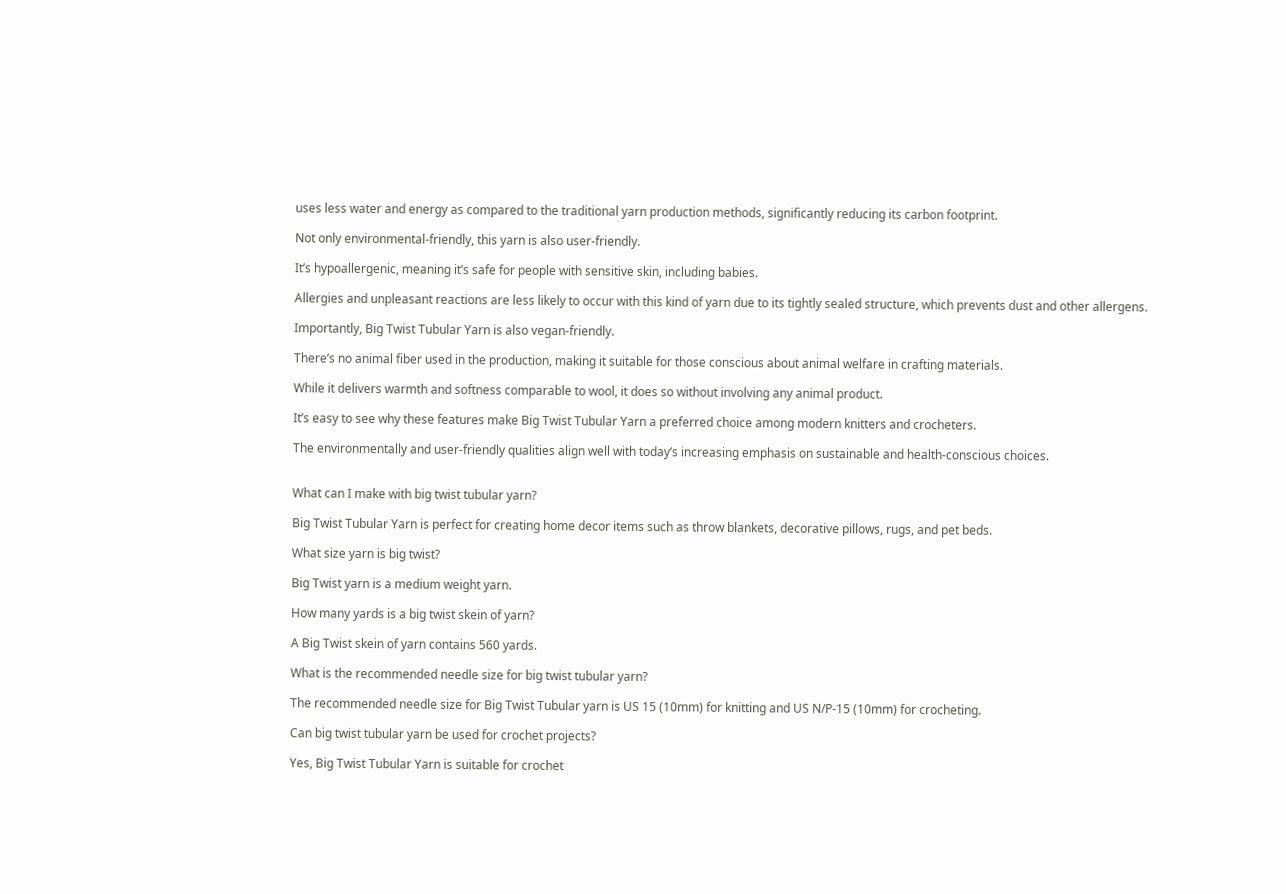uses less water and energy as compared to the traditional yarn production methods, significantly reducing its carbon footprint.

Not only environmental-friendly, this yarn is also user-friendly.

It’s hypoallergenic, meaning it’s safe for people with sensitive skin, including babies.

Allergies and unpleasant reactions are less likely to occur with this kind of yarn due to its tightly sealed structure, which prevents dust and other allergens.

Importantly, Big Twist Tubular Yarn is also vegan-friendly.

There’s no animal fiber used in the production, making it suitable for those conscious about animal welfare in crafting materials.

While it delivers warmth and softness comparable to wool, it does so without involving any animal product.

It’s easy to see why these features make Big Twist Tubular Yarn a preferred choice among modern knitters and crocheters.

The environmentally and user-friendly qualities align well with today’s increasing emphasis on sustainable and health-conscious choices.


What can I make with big twist tubular yarn?

Big Twist Tubular Yarn is perfect for creating home decor items such as throw blankets, decorative pillows, rugs, and pet beds.

What size yarn is big twist?

Big Twist yarn is a medium weight yarn.

How many yards is a big twist skein of yarn?

A Big Twist skein of yarn contains 560 yards.

What is the recommended needle size for big twist tubular yarn?

The recommended needle size for Big Twist Tubular yarn is US 15 (10mm) for knitting and US N/P-15 (10mm) for crocheting.

Can big twist tubular yarn be used for crochet projects?

Yes, Big Twist Tubular Yarn is suitable for crochet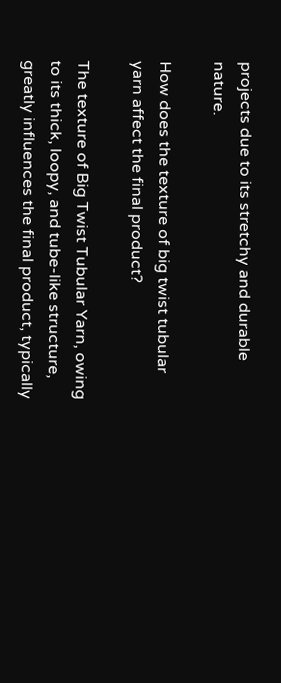projects due to its stretchy and durable nature.

How does the texture of big twist tubular yarn affect the final product?

The texture of Big Twist Tubular Yarn, owing to its thick, loopy, and tube-like structure, greatly influences the final product, typically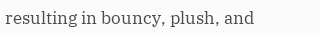resulting in bouncy, plush, and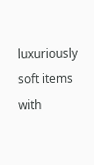luxuriously soft items with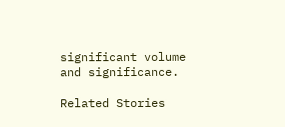significant volume and significance.

Related Stories